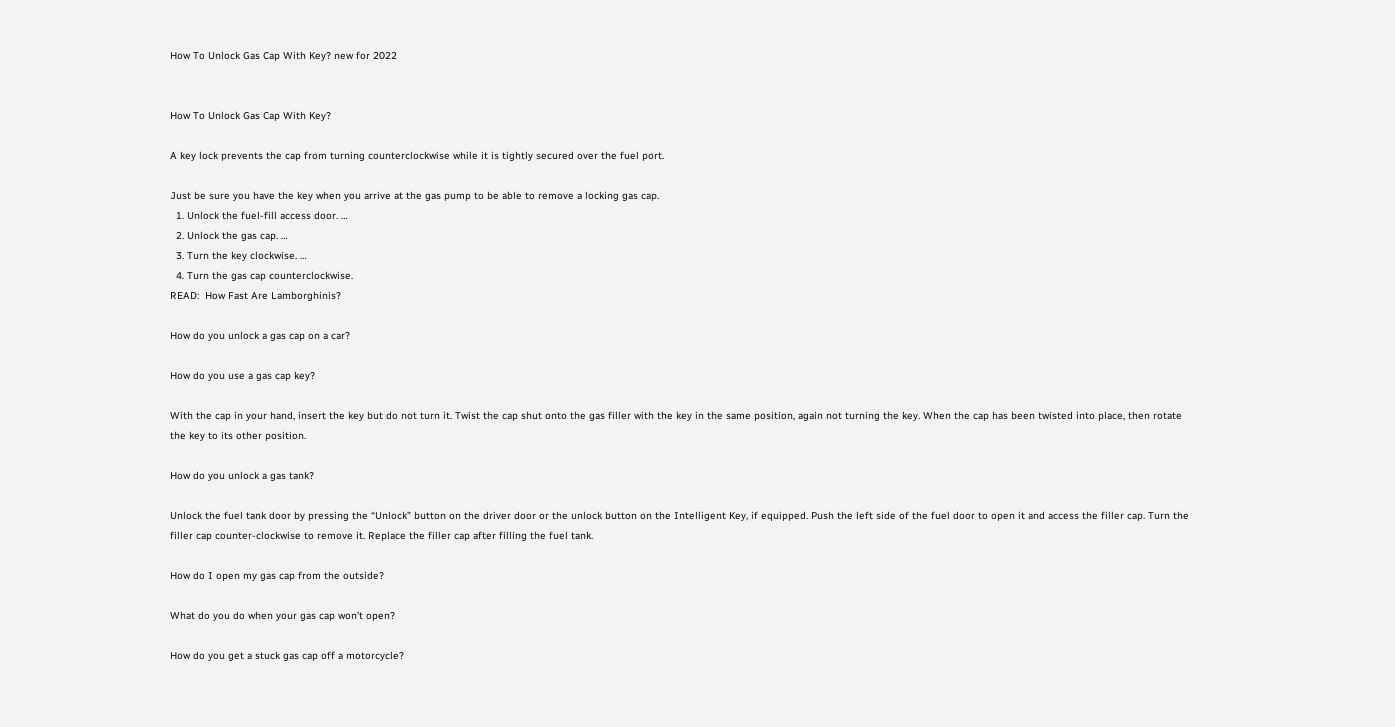How To Unlock Gas Cap With Key? new for 2022


How To Unlock Gas Cap With Key?

A key lock prevents the cap from turning counterclockwise while it is tightly secured over the fuel port.

Just be sure you have the key when you arrive at the gas pump to be able to remove a locking gas cap.
  1. Unlock the fuel-fill access door. …
  2. Unlock the gas cap. …
  3. Turn the key clockwise. …
  4. Turn the gas cap counterclockwise.
READ:  How Fast Are Lamborghinis?

How do you unlock a gas cap on a car?

How do you use a gas cap key?

With the cap in your hand, insert the key but do not turn it. Twist the cap shut onto the gas filler with the key in the same position, again not turning the key. When the cap has been twisted into place, then rotate the key to its other position.

How do you unlock a gas tank?

Unlock the fuel tank door by pressing the “Unlock” button on the driver door or the unlock button on the Intelligent Key, if equipped. Push the left side of the fuel door to open it and access the filler cap. Turn the filler cap counter-clockwise to remove it. Replace the filler cap after filling the fuel tank.

How do I open my gas cap from the outside?

What do you do when your gas cap won’t open?

How do you get a stuck gas cap off a motorcycle?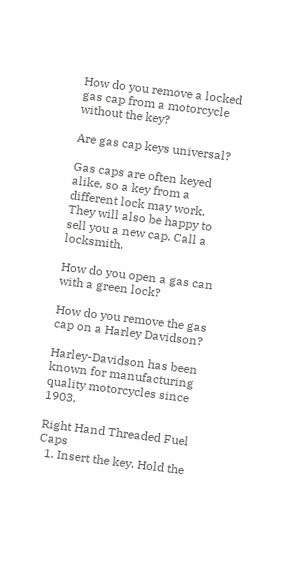How do you remove a locked gas cap from a motorcycle without the key?

Are gas cap keys universal?

Gas caps are often keyed alike, so a key from a different lock may work. They will also be happy to sell you a new cap. Call a locksmith.

How do you open a gas can with a green lock?

How do you remove the gas cap on a Harley Davidson?

Harley-Davidson has been known for manufacturing quality motorcycles since 1903.

Right Hand Threaded Fuel Caps
  1. Insert the key. Hold the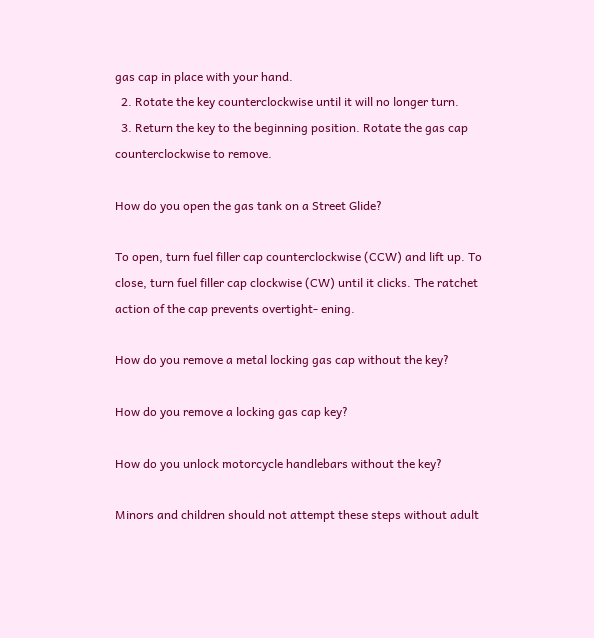gas cap in place with your hand.
  2. Rotate the key counterclockwise until it will no longer turn.
  3. Return the key to the beginning position. Rotate the gas cap counterclockwise to remove.

How do you open the gas tank on a Street Glide?

To open, turn fuel filler cap counterclockwise (CCW) and lift up. To close, turn fuel filler cap clockwise (CW) until it clicks. The ratchet action of the cap prevents overtight- ening.

How do you remove a metal locking gas cap without the key?

How do you remove a locking gas cap key?

How do you unlock motorcycle handlebars without the key?

Minors and children should not attempt these steps without adult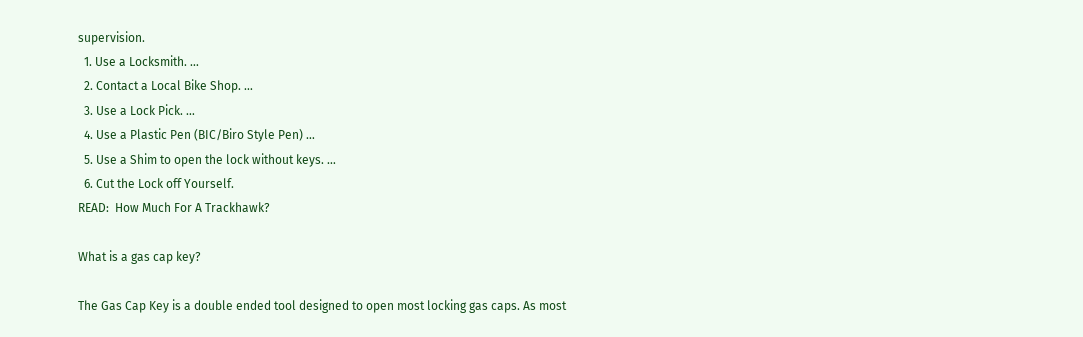supervision.
  1. Use a Locksmith. …
  2. Contact a Local Bike Shop. …
  3. Use a Lock Pick. …
  4. Use a Plastic Pen (BIC/Biro Style Pen) …
  5. Use a Shim to open the lock without keys. …
  6. Cut the Lock off Yourself.
READ:  How Much For A Trackhawk?

What is a gas cap key?

The Gas Cap Key is a double ended tool designed to open most locking gas caps. As most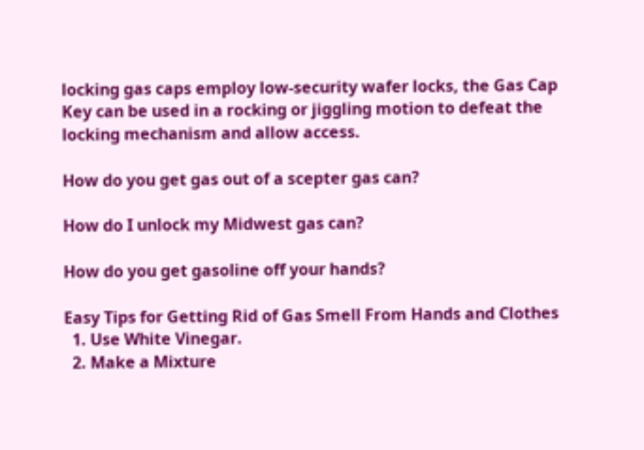locking gas caps employ low-security wafer locks, the Gas Cap Key can be used in a rocking or jiggling motion to defeat the locking mechanism and allow access.

How do you get gas out of a scepter gas can?

How do I unlock my Midwest gas can?

How do you get gasoline off your hands?

Easy Tips for Getting Rid of Gas Smell From Hands and Clothes
  1. Use White Vinegar.
  2. Make a Mixture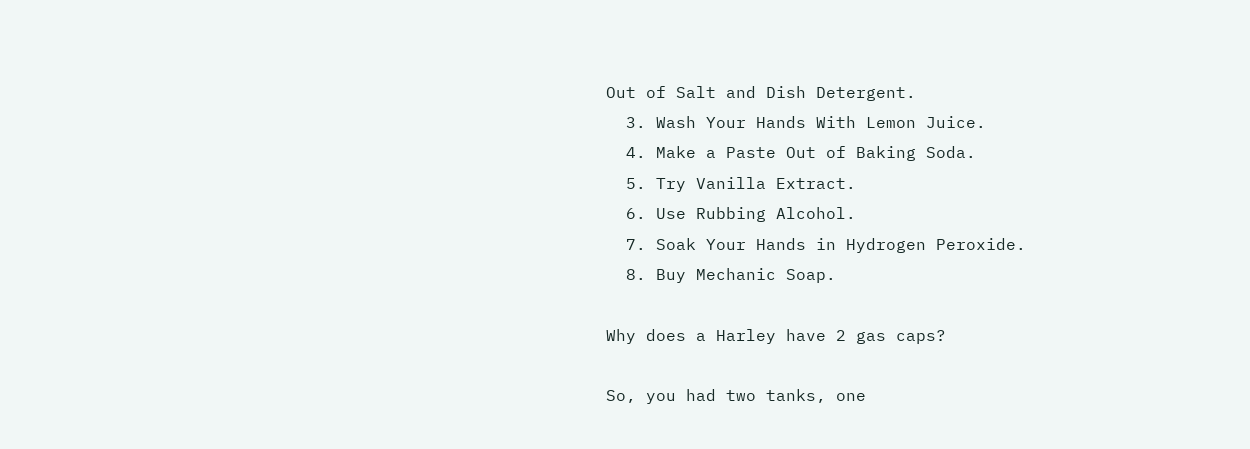Out of Salt and Dish Detergent.
  3. Wash Your Hands With Lemon Juice.
  4. Make a Paste Out of Baking Soda.
  5. Try Vanilla Extract.
  6. Use Rubbing Alcohol.
  7. Soak Your Hands in Hydrogen Peroxide.
  8. Buy Mechanic Soap.

Why does a Harley have 2 gas caps?

So, you had two tanks, one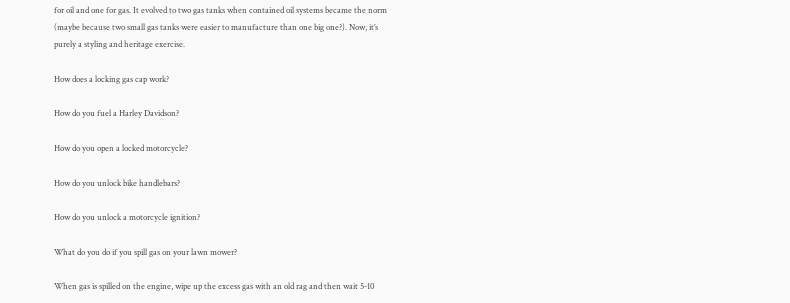for oil and one for gas. It evolved to two gas tanks when contained oil systems became the norm (maybe because two small gas tanks were easier to manufacture than one big one?). Now, it’s purely a styling and heritage exercise.

How does a locking gas cap work?

How do you fuel a Harley Davidson?

How do you open a locked motorcycle?

How do you unlock bike handlebars?

How do you unlock a motorcycle ignition?

What do you do if you spill gas on your lawn mower?

When gas is spilled on the engine, wipe up the excess gas with an old rag and then wait 5-10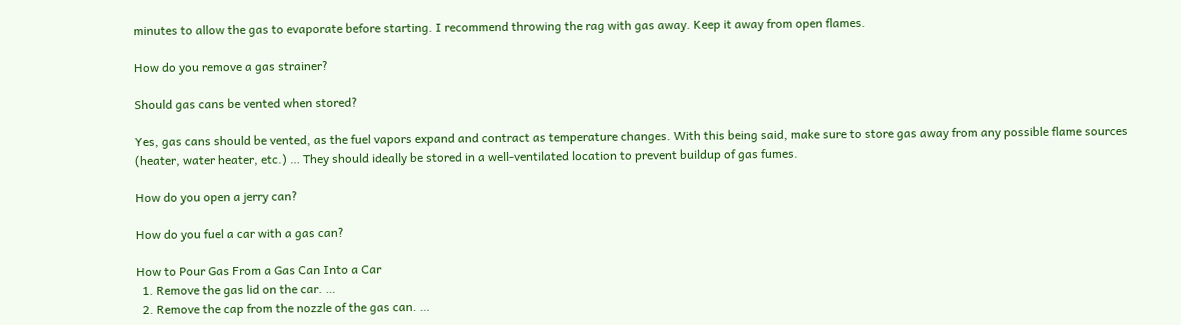minutes to allow the gas to evaporate before starting. I recommend throwing the rag with gas away. Keep it away from open flames.

How do you remove a gas strainer?

Should gas cans be vented when stored?

Yes, gas cans should be vented, as the fuel vapors expand and contract as temperature changes. With this being said, make sure to store gas away from any possible flame sources (heater, water heater, etc.) … They should ideally be stored in a well-ventilated location to prevent buildup of gas fumes.

How do you open a jerry can?

How do you fuel a car with a gas can?

How to Pour Gas From a Gas Can Into a Car
  1. Remove the gas lid on the car. …
  2. Remove the cap from the nozzle of the gas can. …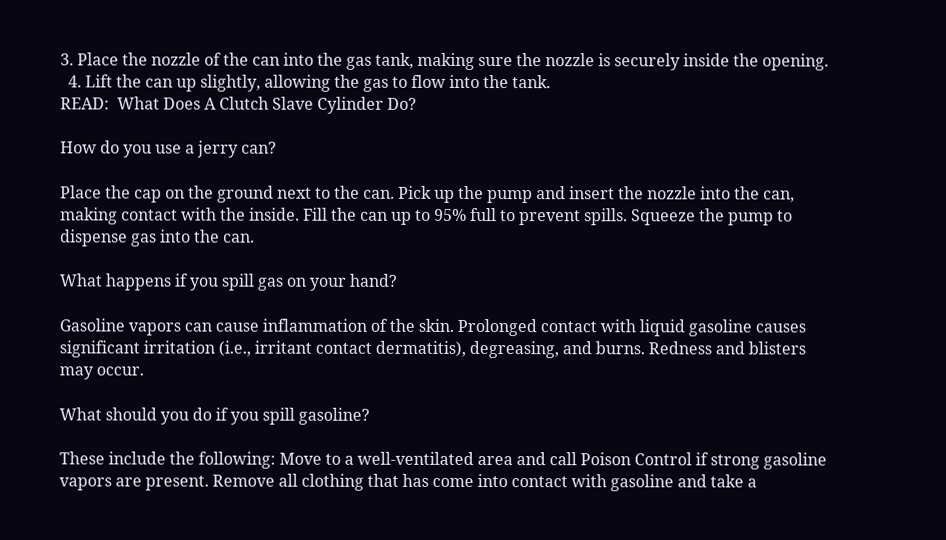3. Place the nozzle of the can into the gas tank, making sure the nozzle is securely inside the opening.
  4. Lift the can up slightly, allowing the gas to flow into the tank.
READ:  What Does A Clutch Slave Cylinder Do?

How do you use a jerry can?

Place the cap on the ground next to the can. Pick up the pump and insert the nozzle into the can, making contact with the inside. Fill the can up to 95% full to prevent spills. Squeeze the pump to dispense gas into the can.

What happens if you spill gas on your hand?

Gasoline vapors can cause inflammation of the skin. Prolonged contact with liquid gasoline causes significant irritation (i.e., irritant contact dermatitis), degreasing, and burns. Redness and blisters may occur.

What should you do if you spill gasoline?

These include the following: Move to a well-ventilated area and call Poison Control if strong gasoline vapors are present. Remove all clothing that has come into contact with gasoline and take a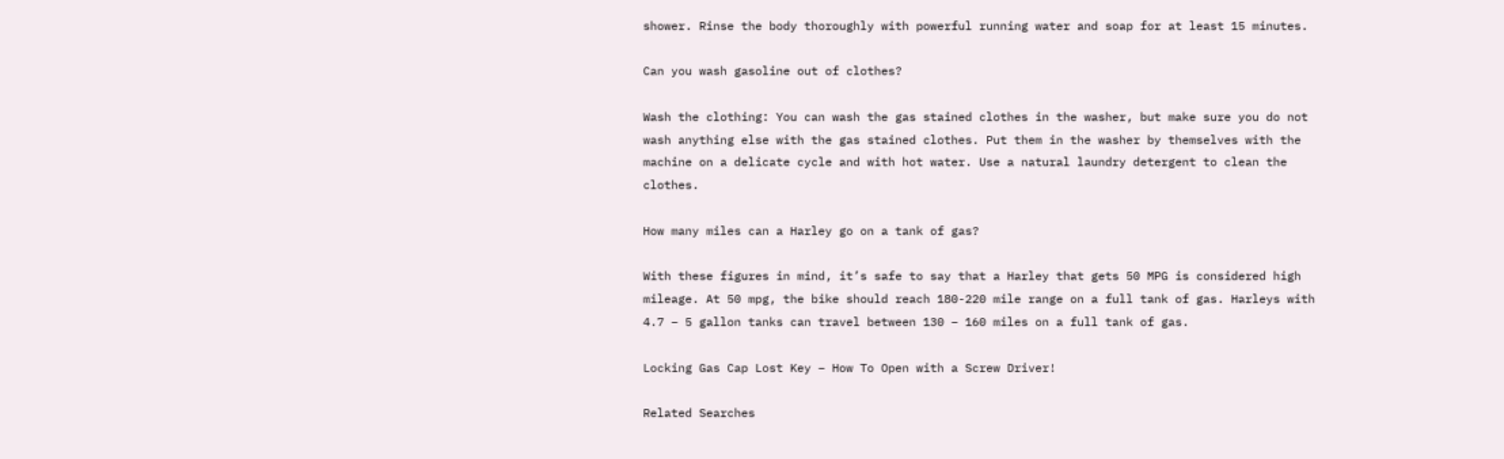shower. Rinse the body thoroughly with powerful running water and soap for at least 15 minutes.

Can you wash gasoline out of clothes?

Wash the clothing: You can wash the gas stained clothes in the washer, but make sure you do not wash anything else with the gas stained clothes. Put them in the washer by themselves with the machine on a delicate cycle and with hot water. Use a natural laundry detergent to clean the clothes.

How many miles can a Harley go on a tank of gas?

With these figures in mind, it’s safe to say that a Harley that gets 50 MPG is considered high mileage. At 50 mpg, the bike should reach 180-220 mile range on a full tank of gas. Harleys with 4.7 – 5 gallon tanks can travel between 130 – 160 miles on a full tank of gas.

Locking Gas Cap Lost Key – How To Open with a Screw Driver!

Related Searches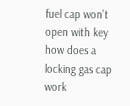fuel cap won’t open with key
how does a locking gas cap work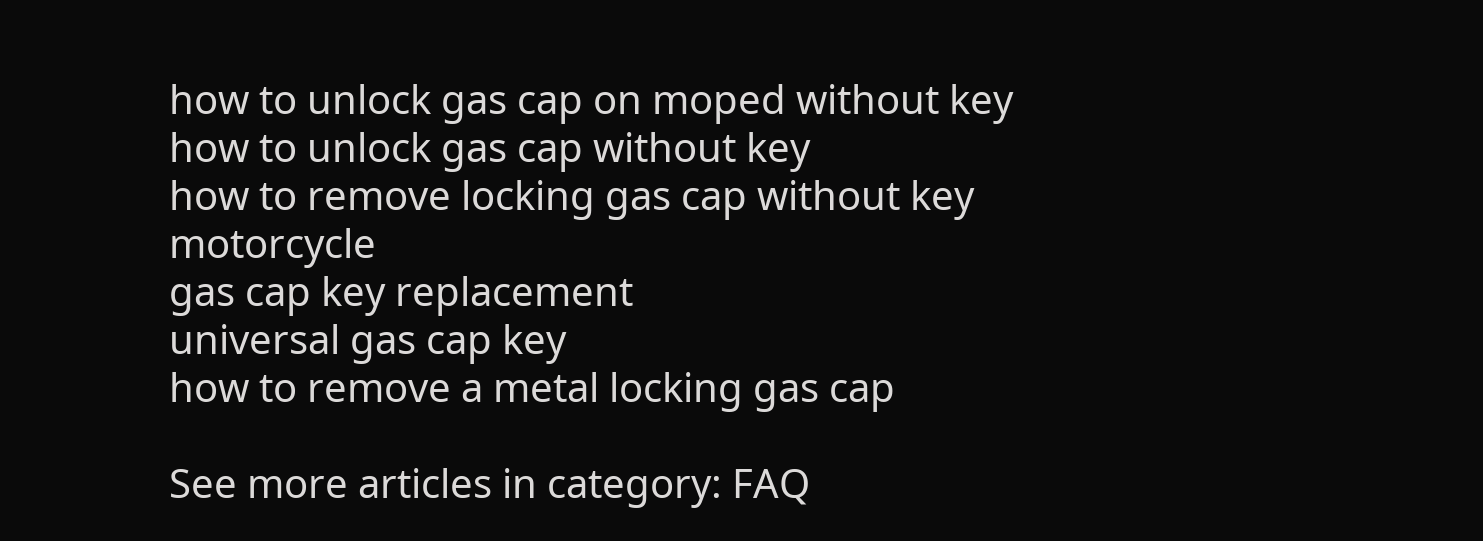how to unlock gas cap on moped without key
how to unlock gas cap without key
how to remove locking gas cap without key motorcycle
gas cap key replacement
universal gas cap key
how to remove a metal locking gas cap

See more articles in category: FAQ